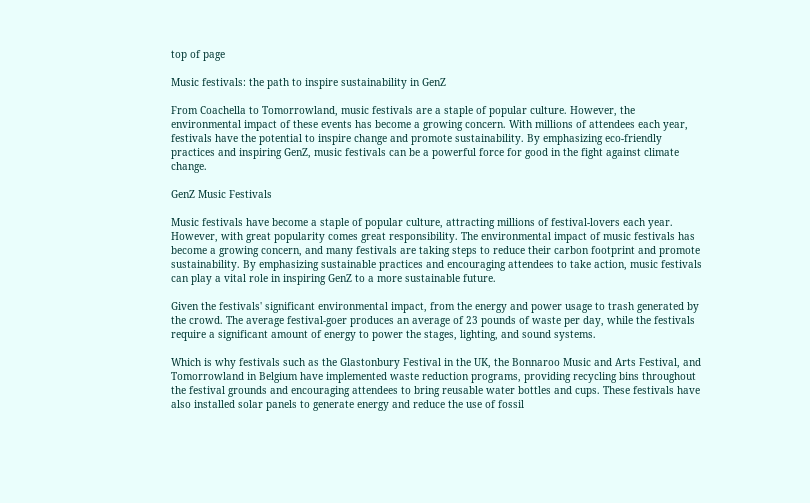top of page

Music festivals: the path to inspire sustainability in GenZ

From Coachella to Tomorrowland, music festivals are a staple of popular culture. However, the environmental impact of these events has become a growing concern. With millions of attendees each year, festivals have the potential to inspire change and promote sustainability. By emphasizing eco-friendly practices and inspiring GenZ, music festivals can be a powerful force for good in the fight against climate change.

GenZ Music Festivals

Music festivals have become a staple of popular culture, attracting millions of festival-lovers each year. However, with great popularity comes great responsibility. The environmental impact of music festivals has become a growing concern, and many festivals are taking steps to reduce their carbon footprint and promote sustainability. By emphasizing sustainable practices and encouraging attendees to take action, music festivals can play a vital role in inspiring GenZ to a more sustainable future.

Given the festivals' significant environmental impact, from the energy and power usage to trash generated by the crowd. The average festival-goer produces an average of 23 pounds of waste per day, while the festivals require a significant amount of energy to power the stages, lighting, and sound systems.

Which is why festivals such as the Glastonbury Festival in the UK, the Bonnaroo Music and Arts Festival, and Tomorrowland in Belgium have implemented waste reduction programs, providing recycling bins throughout the festival grounds and encouraging attendees to bring reusable water bottles and cups. These festivals have also installed solar panels to generate energy and reduce the use of fossil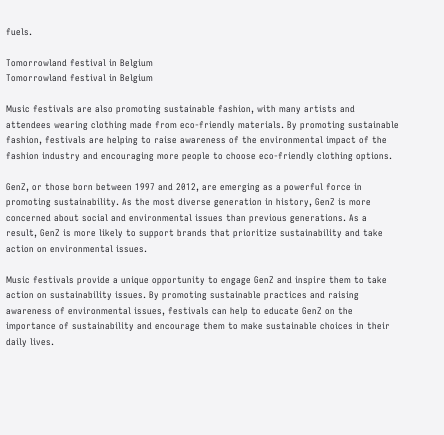fuels.

Tomorrowland festival in Belgium
Tomorrowland festival in Belgium

Music festivals are also promoting sustainable fashion, with many artists and attendees wearing clothing made from eco-friendly materials. By promoting sustainable fashion, festivals are helping to raise awareness of the environmental impact of the fashion industry and encouraging more people to choose eco-friendly clothing options.

GenZ, or those born between 1997 and 2012, are emerging as a powerful force in promoting sustainability. As the most diverse generation in history, GenZ is more concerned about social and environmental issues than previous generations. As a result, GenZ is more likely to support brands that prioritize sustainability and take action on environmental issues.

Music festivals provide a unique opportunity to engage GenZ and inspire them to take action on sustainability issues. By promoting sustainable practices and raising awareness of environmental issues, festivals can help to educate GenZ on the importance of sustainability and encourage them to make sustainable choices in their daily lives.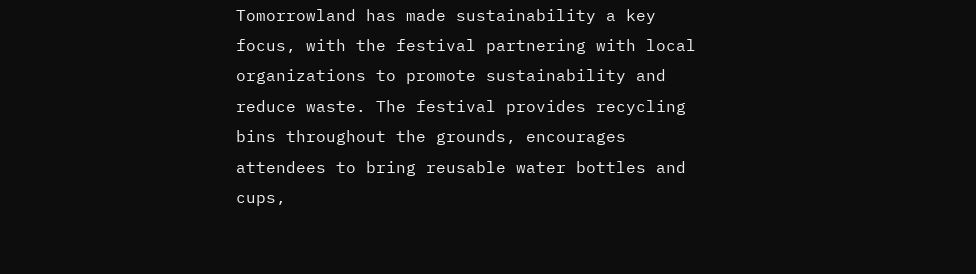Tomorrowland has made sustainability a key focus, with the festival partnering with local organizations to promote sustainability and reduce waste. The festival provides recycling bins throughout the grounds, encourages attendees to bring reusable water bottles and cups,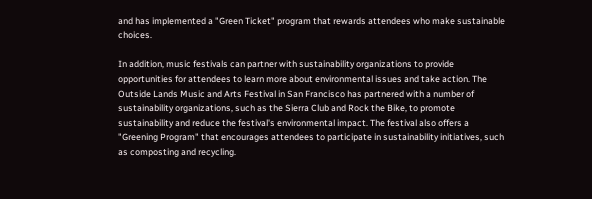and has implemented a "Green Ticket" program that rewards attendees who make sustainable choices.

In addition, music festivals can partner with sustainability organizations to provide opportunities for attendees to learn more about environmental issues and take action. The Outside Lands Music and Arts Festival in San Francisco has partnered with a number of sustainability organizations, such as the Sierra Club and Rock the Bike, to promote sustainability and reduce the festival's environmental impact. The festival also offers a "Greening Program" that encourages attendees to participate in sustainability initiatives, such as composting and recycling.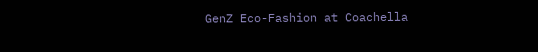GenZ Eco-Fashion at Coachella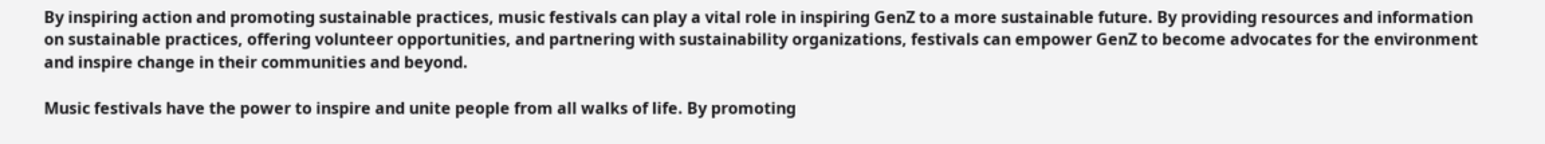By inspiring action and promoting sustainable practices, music festivals can play a vital role in inspiring GenZ to a more sustainable future. By providing resources and information on sustainable practices, offering volunteer opportunities, and partnering with sustainability organizations, festivals can empower GenZ to become advocates for the environment and inspire change in their communities and beyond.

Music festivals have the power to inspire and unite people from all walks of life. By promoting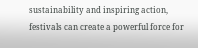sustainability and inspiring action, festivals can create a powerful force for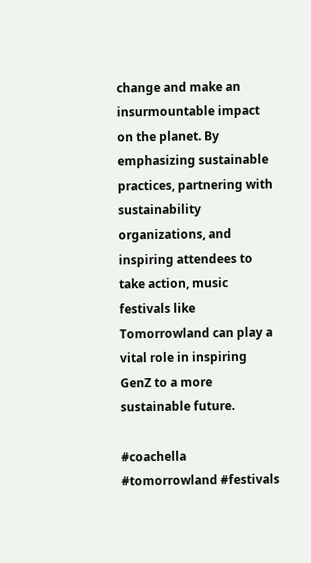change and make an insurmountable impact on the planet. By emphasizing sustainable practices, partnering with sustainability organizations, and inspiring attendees to take action, music festivals like Tomorrowland can play a vital role in inspiring GenZ to a more sustainable future.

#coachella #tomorrowland #festivals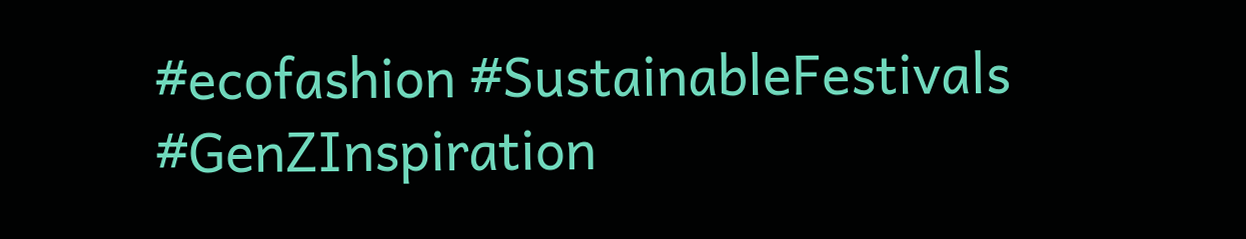#ecofashion #SustainableFestivals #GenZInspiration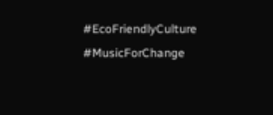#EcoFriendlyCulture #MusicForChange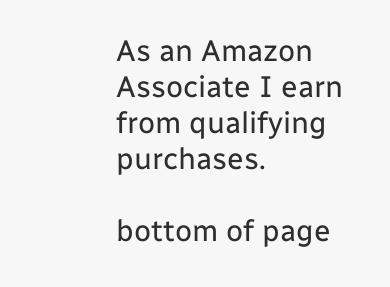As an Amazon Associate I earn from qualifying purchases.

bottom of page